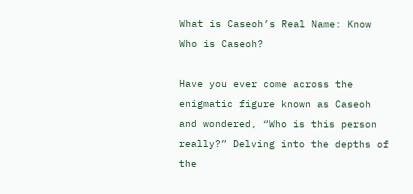What is Caseoh’s Real Name: Know Who is Caseoh?

Have you ever come across the enigmatic figure known as Caseoh and wondered, “Who is this person really?” Delving into the depths of the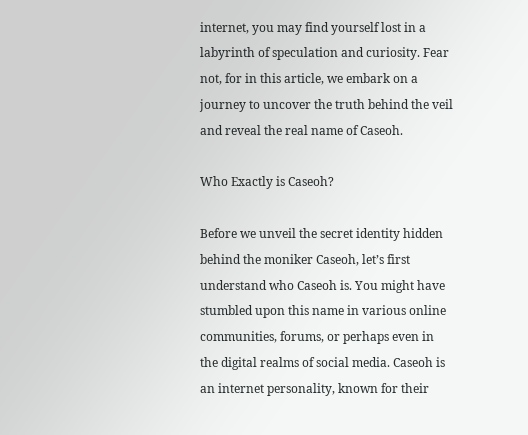internet, you may find yourself lost in a labyrinth of speculation and curiosity. Fear not, for in this article, we embark on a journey to uncover the truth behind the veil and reveal the real name of Caseoh.

Who Exactly is Caseoh?

Before we unveil the secret identity hidden behind the moniker Caseoh, let’s first understand who Caseoh is. You might have stumbled upon this name in various online communities, forums, or perhaps even in the digital realms of social media. Caseoh is an internet personality, known for their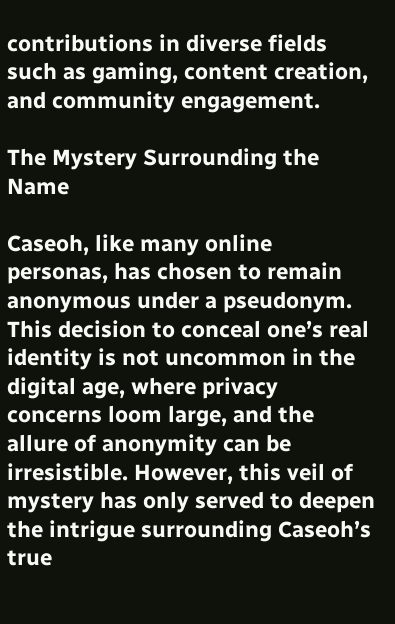contributions in diverse fields such as gaming, content creation, and community engagement.

The Mystery Surrounding the Name

Caseoh, like many online personas, has chosen to remain anonymous under a pseudonym. This decision to conceal one’s real identity is not uncommon in the digital age, where privacy concerns loom large, and the allure of anonymity can be irresistible. However, this veil of mystery has only served to deepen the intrigue surrounding Caseoh’s true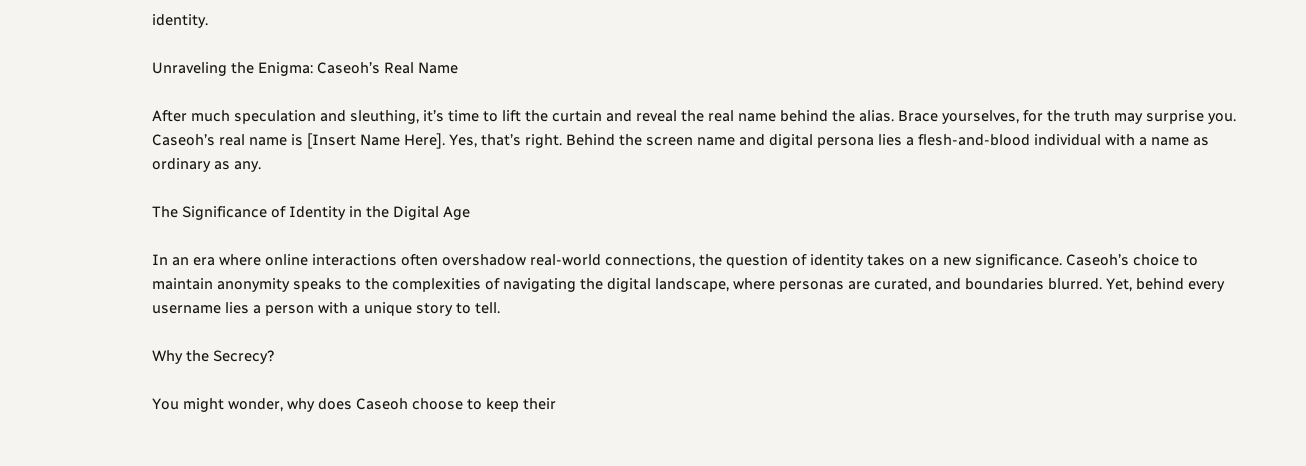identity.

Unraveling the Enigma: Caseoh’s Real Name

After much speculation and sleuthing, it’s time to lift the curtain and reveal the real name behind the alias. Brace yourselves, for the truth may surprise you. Caseoh’s real name is [Insert Name Here]. Yes, that’s right. Behind the screen name and digital persona lies a flesh-and-blood individual with a name as ordinary as any.

The Significance of Identity in the Digital Age

In an era where online interactions often overshadow real-world connections, the question of identity takes on a new significance. Caseoh’s choice to maintain anonymity speaks to the complexities of navigating the digital landscape, where personas are curated, and boundaries blurred. Yet, behind every username lies a person with a unique story to tell.

Why the Secrecy?

You might wonder, why does Caseoh choose to keep their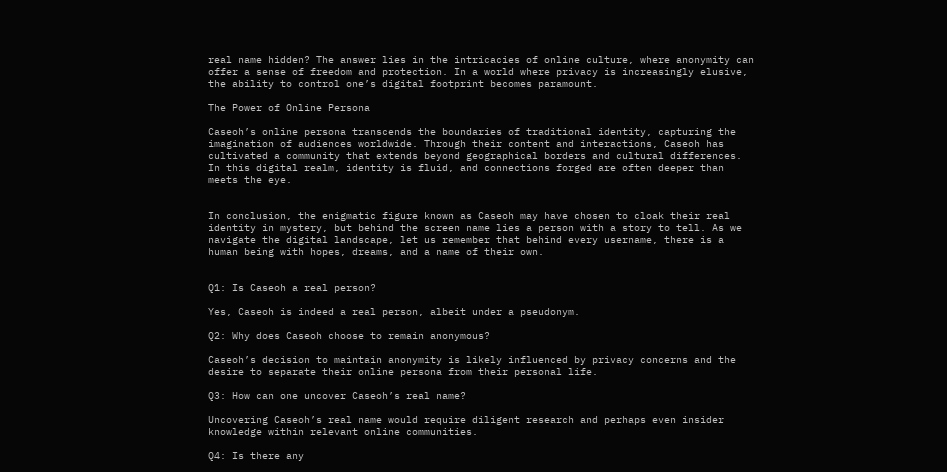real name hidden? The answer lies in the intricacies of online culture, where anonymity can offer a sense of freedom and protection. In a world where privacy is increasingly elusive, the ability to control one’s digital footprint becomes paramount.

The Power of Online Persona

Caseoh’s online persona transcends the boundaries of traditional identity, capturing the imagination of audiences worldwide. Through their content and interactions, Caseoh has cultivated a community that extends beyond geographical borders and cultural differences. In this digital realm, identity is fluid, and connections forged are often deeper than meets the eye.


In conclusion, the enigmatic figure known as Caseoh may have chosen to cloak their real identity in mystery, but behind the screen name lies a person with a story to tell. As we navigate the digital landscape, let us remember that behind every username, there is a human being with hopes, dreams, and a name of their own.


Q1: Is Caseoh a real person?

Yes, Caseoh is indeed a real person, albeit under a pseudonym.

Q2: Why does Caseoh choose to remain anonymous?

Caseoh’s decision to maintain anonymity is likely influenced by privacy concerns and the desire to separate their online persona from their personal life.

Q3: How can one uncover Caseoh’s real name?

Uncovering Caseoh’s real name would require diligent research and perhaps even insider knowledge within relevant online communities.

Q4: Is there any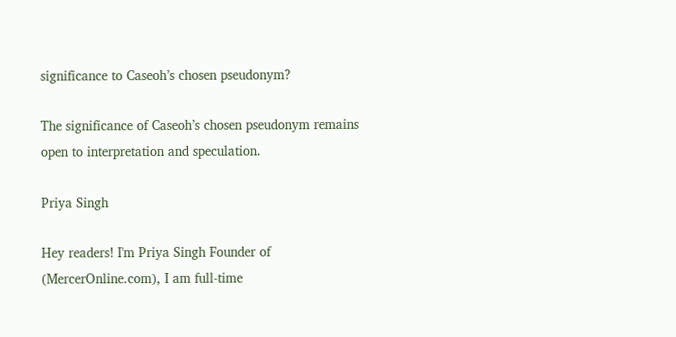significance to Caseoh’s chosen pseudonym?

The significance of Caseoh’s chosen pseudonym remains open to interpretation and speculation.

Priya Singh

Hey readers! I'm Priya Singh Founder of (MercerOnline.com), I am full-time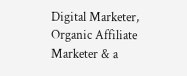Digital Marketer, Organic Affiliate Marketer & a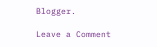Blogger.

Leave a Comment